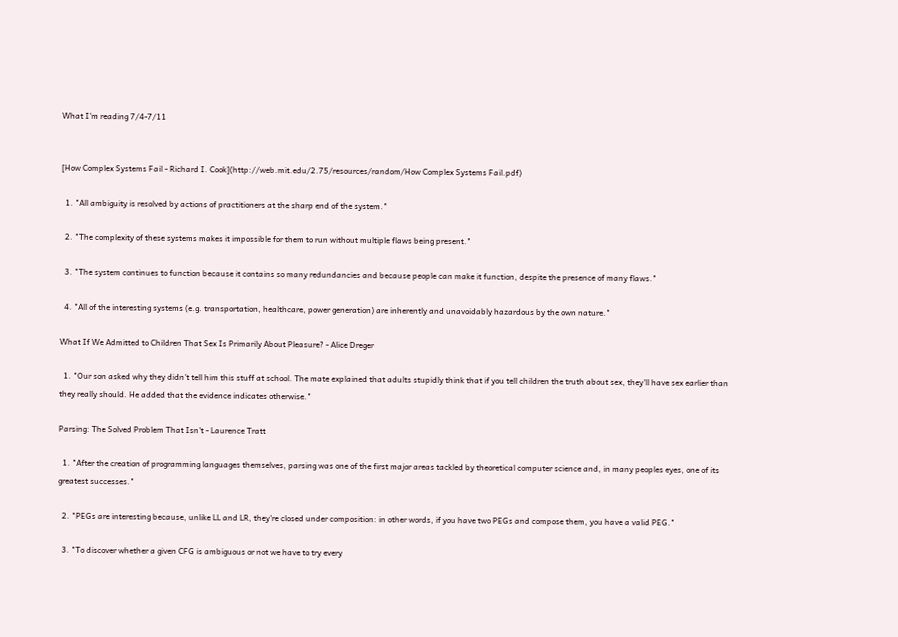What I'm reading 7/4-7/11


[How Complex Systems Fail - Richard I. Cook](http://web.mit.edu/2.75/resources/random/How Complex Systems Fail.pdf)

  1. "All ambiguity is resolved by actions of practitioners at the sharp end of the system."

  2. "The complexity of these systems makes it impossible for them to run without multiple flaws being present."

  3. "The system continues to function because it contains so many redundancies and because people can make it function, despite the presence of many flaws."

  4. "All of the interesting systems (e.g. transportation, healthcare, power generation) are inherently and unavoidably hazardous by the own nature."

What If We Admitted to Children That Sex Is Primarily About Pleasure? - Alice Dreger

  1. "Our son asked why they didn't tell him this stuff at school. The mate explained that adults stupidly think that if you tell children the truth about sex, they'll have sex earlier than they really should. He added that the evidence indicates otherwise."

Parsing: The Solved Problem That Isn't - Laurence Tratt

  1. "After the creation of programming languages themselves, parsing was one of the first major areas tackled by theoretical computer science and, in many peoples eyes, one of its greatest successes."

  2. "PEGs are interesting because, unlike LL and LR, they're closed under composition: in other words, if you have two PEGs and compose them, you have a valid PEG."

  3. "To discover whether a given CFG is ambiguous or not we have to try every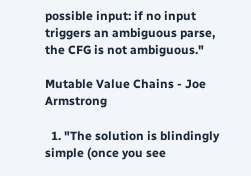possible input: if no input triggers an ambiguous parse, the CFG is not ambiguous."

Mutable Value Chains - Joe Armstrong

  1. "The solution is blindingly simple (once you see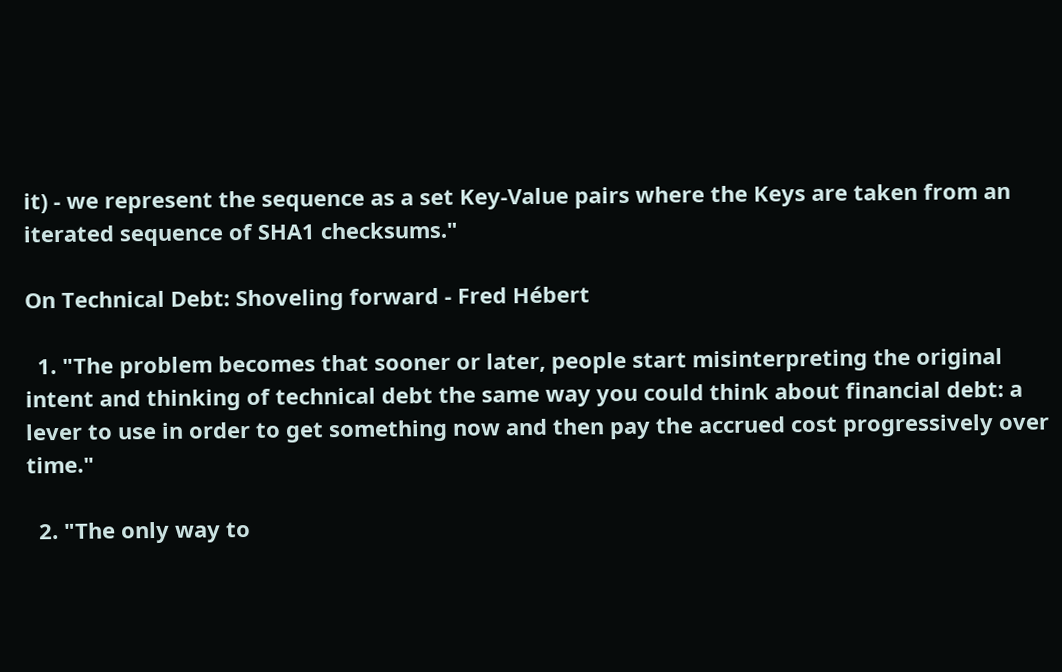it) - we represent the sequence as a set Key-Value pairs where the Keys are taken from an iterated sequence of SHA1 checksums."

On Technical Debt: Shoveling forward - Fred Hébert

  1. "The problem becomes that sooner or later, people start misinterpreting the original intent and thinking of technical debt the same way you could think about financial debt: a lever to use in order to get something now and then pay the accrued cost progressively over time."

  2. "The only way to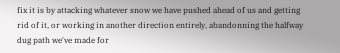fix it is by attacking whatever snow we have pushed ahead of us and getting rid of it, or working in another direction entirely, abandonning the halfway dug path we've made for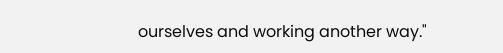ourselves and working another way."